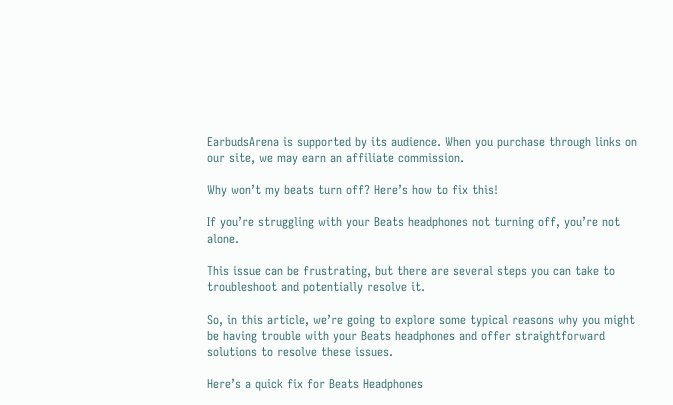EarbudsArena is supported by its audience. When you purchase through links on our site, we may earn an affiliate commission.

Why won’t my beats turn off? Here’s how to fix this!

If you’re struggling with your Beats headphones not turning off, you’re not alone.

This issue can be frustrating, but there are several steps you can take to troubleshoot and potentially resolve it.

So, in this article, we’re going to explore some typical reasons why you might be having trouble with your Beats headphones and offer straightforward solutions to resolve these issues.

Here’s a quick fix for Beats Headphones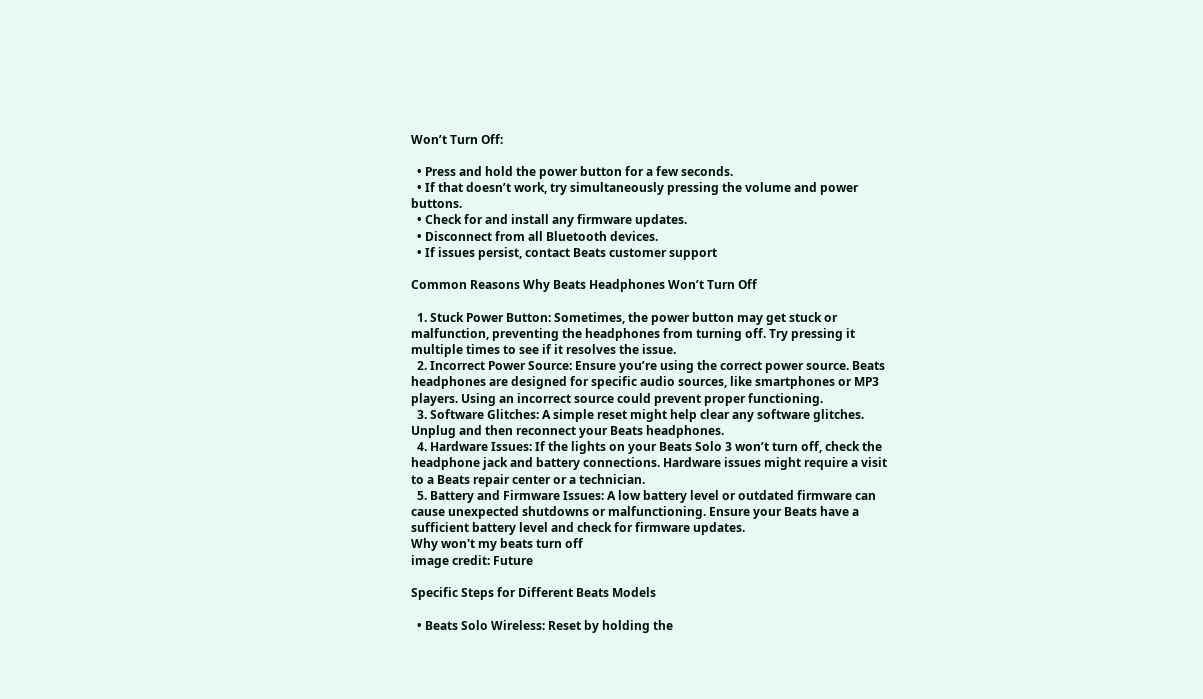Won’t Turn Off:

  • Press and hold the power button for a few seconds.
  • If that doesn’t work, try simultaneously pressing the volume and power buttons.
  • Check for and install any firmware updates.
  • Disconnect from all Bluetooth devices.
  • If issues persist, contact Beats customer support

Common Reasons Why Beats Headphones Won’t Turn Off

  1. Stuck Power Button: Sometimes, the power button may get stuck or malfunction, preventing the headphones from turning off. Try pressing it multiple times to see if it resolves the issue.
  2. Incorrect Power Source: Ensure you’re using the correct power source. Beats headphones are designed for specific audio sources, like smartphones or MP3 players. Using an incorrect source could prevent proper functioning.
  3. Software Glitches: A simple reset might help clear any software glitches. Unplug and then reconnect your Beats headphones.
  4. Hardware Issues: If the lights on your Beats Solo 3 won’t turn off, check the headphone jack and battery connections. Hardware issues might require a visit to a Beats repair center or a technician.
  5. Battery and Firmware Issues: A low battery level or outdated firmware can cause unexpected shutdowns or malfunctioning. Ensure your Beats have a sufficient battery level and check for firmware updates.
Why won't my beats turn off
image credit: Future

Specific Steps for Different Beats Models

  • Beats Solo Wireless: Reset by holding the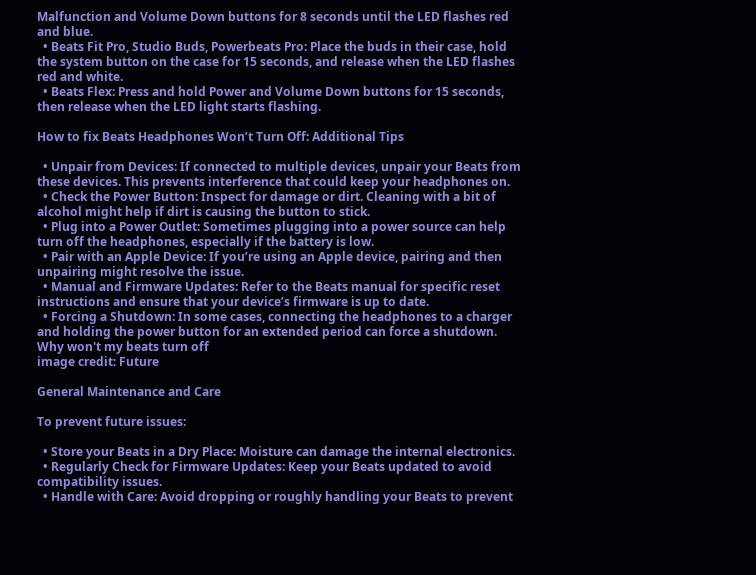Malfunction and Volume Down buttons for 8 seconds until the LED flashes red and blue.
  • Beats Fit Pro, Studio Buds, Powerbeats Pro: Place the buds in their case, hold the system button on the case for 15 seconds, and release when the LED flashes red and white.
  • Beats Flex: Press and hold Power and Volume Down buttons for 15 seconds, then release when the LED light starts flashing.

How to fix Beats Headphones Won’t Turn Off: Additional Tips

  • Unpair from Devices: If connected to multiple devices, unpair your Beats from these devices. This prevents interference that could keep your headphones on.
  • Check the Power Button: Inspect for damage or dirt. Cleaning with a bit of alcohol might help if dirt is causing the button to stick.
  • Plug into a Power Outlet: Sometimes plugging into a power source can help turn off the headphones, especially if the battery is low.
  • Pair with an Apple Device: If you’re using an Apple device, pairing and then unpairing might resolve the issue.
  • Manual and Firmware Updates: Refer to the Beats manual for specific reset instructions and ensure that your device’s firmware is up to date.
  • Forcing a Shutdown: In some cases, connecting the headphones to a charger and holding the power button for an extended period can force a shutdown.
Why won't my beats turn off
image credit: Future

General Maintenance and Care

To prevent future issues:

  • Store your Beats in a Dry Place: Moisture can damage the internal electronics.
  • Regularly Check for Firmware Updates: Keep your Beats updated to avoid compatibility issues.
  • Handle with Care: Avoid dropping or roughly handling your Beats to prevent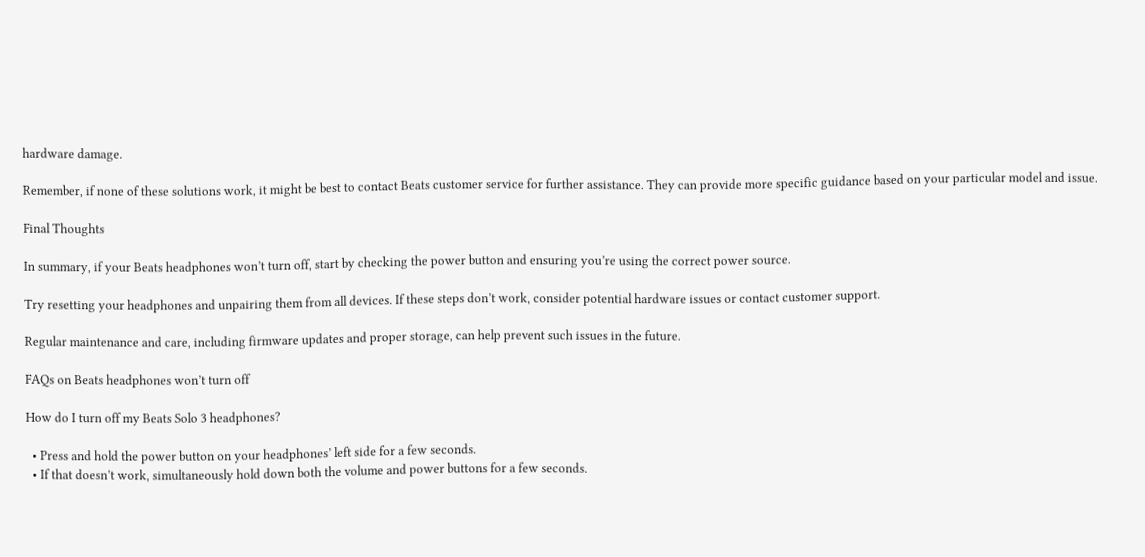hardware damage.

Remember, if none of these solutions work, it might be best to contact Beats customer service for further assistance. They can provide more specific guidance based on your particular model and issue.

Final Thoughts

In summary, if your Beats headphones won’t turn off, start by checking the power button and ensuring you’re using the correct power source.

Try resetting your headphones and unpairing them from all devices. If these steps don’t work, consider potential hardware issues or contact customer support.

Regular maintenance and care, including firmware updates and proper storage, can help prevent such issues in the future.

FAQs on Beats headphones won’t turn off

How do I turn off my Beats Solo 3 headphones?

  • Press and hold the power button on your headphones’ left side for a few seconds.
  • If that doesn’t work, simultaneously hold down both the volume and power buttons for a few seconds.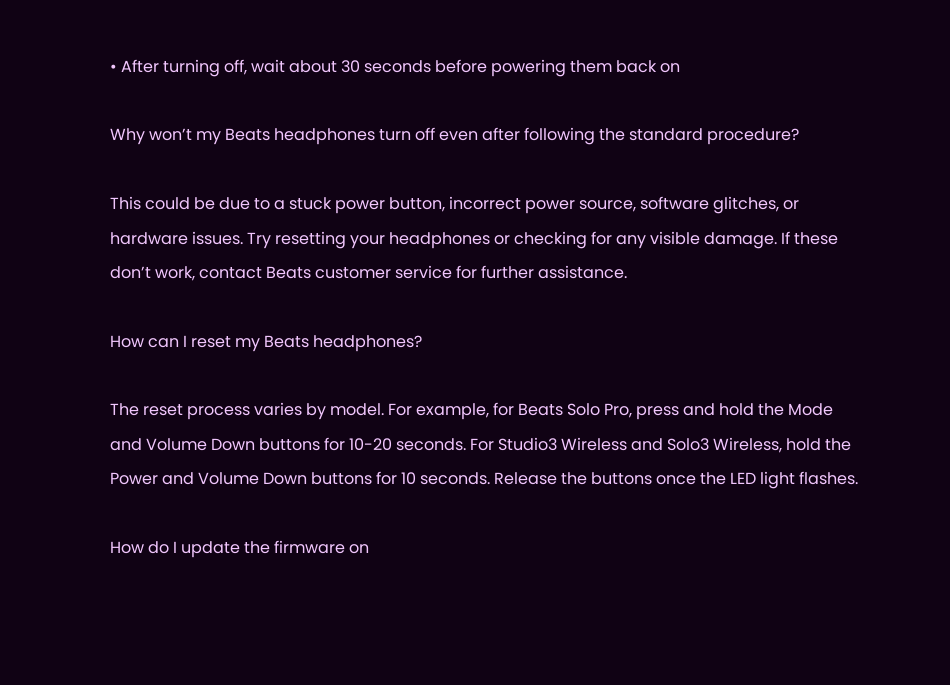• After turning off, wait about 30 seconds before powering them back on

Why won’t my Beats headphones turn off even after following the standard procedure?

This could be due to a stuck power button, incorrect power source, software glitches, or hardware issues. Try resetting your headphones or checking for any visible damage. If these don’t work, contact Beats customer service for further assistance.

How can I reset my Beats headphones?

The reset process varies by model. For example, for Beats Solo Pro, press and hold the Mode and Volume Down buttons for 10-20 seconds. For Studio3 Wireless and Solo3 Wireless, hold the Power and Volume Down buttons for 10 seconds. Release the buttons once the LED light flashes.

How do I update the firmware on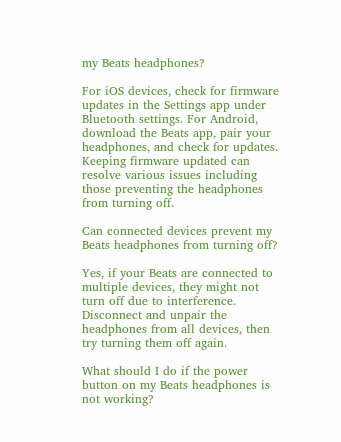my Beats headphones?

For iOS devices, check for firmware updates in the Settings app under Bluetooth settings. For Android, download the Beats app, pair your headphones, and check for updates. Keeping firmware updated can resolve various issues including those preventing the headphones from turning off.

Can connected devices prevent my Beats headphones from turning off?

Yes, if your Beats are connected to multiple devices, they might not turn off due to interference. Disconnect and unpair the headphones from all devices, then try turning them off again.

What should I do if the power button on my Beats headphones is not working?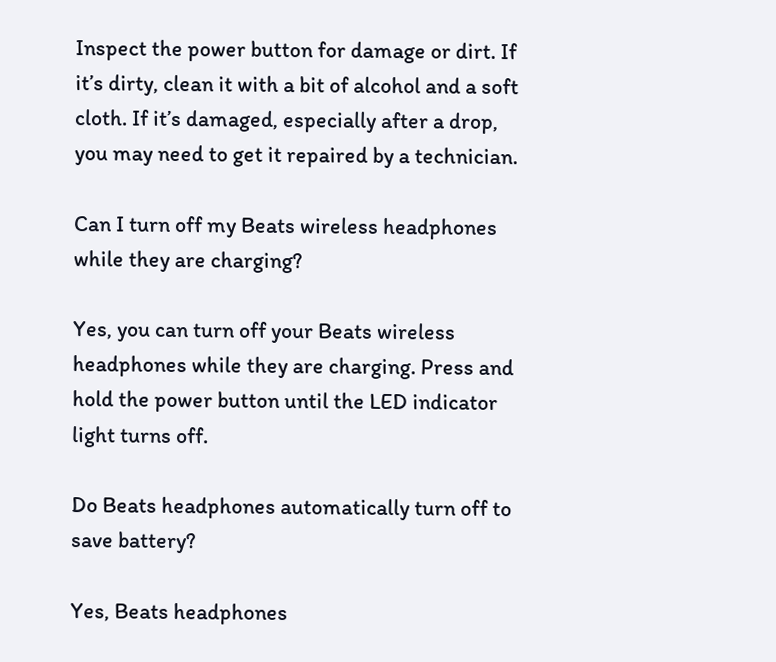Inspect the power button for damage or dirt. If it’s dirty, clean it with a bit of alcohol and a soft cloth. If it’s damaged, especially after a drop, you may need to get it repaired by a technician.

Can I turn off my Beats wireless headphones while they are charging?

Yes, you can turn off your Beats wireless headphones while they are charging. Press and hold the power button until the LED indicator light turns off.

Do Beats headphones automatically turn off to save battery?

Yes, Beats headphones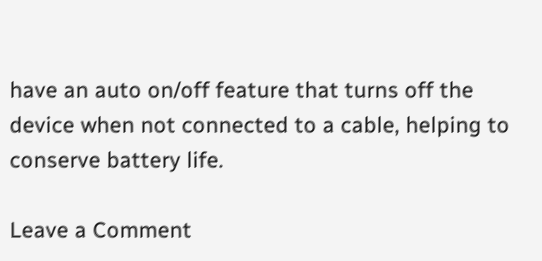have an auto on/off feature that turns off the device when not connected to a cable, helping to conserve battery life.

Leave a Comment